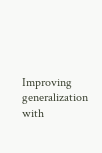Improving generalization with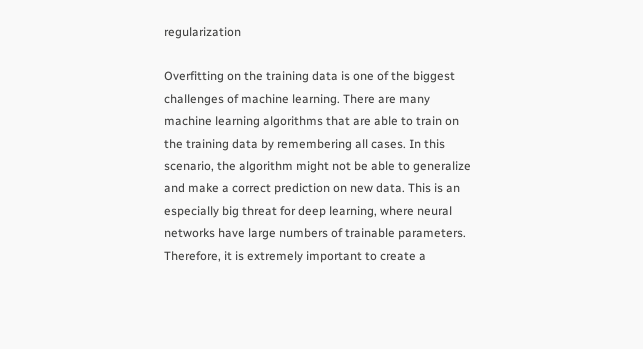regularization

Overfitting on the training data is one of the biggest challenges of machine learning. There are many machine learning algorithms that are able to train on the training data by remembering all cases. In this scenario, the algorithm might not be able to generalize and make a correct prediction on new data. This is an especially big threat for deep learning, where neural networks have large numbers of trainable parameters. Therefore, it is extremely important to create a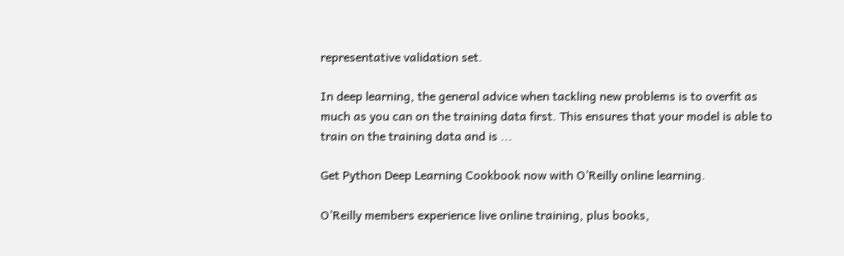representative validation set.

In deep learning, the general advice when tackling new problems is to overfit as much as you can on the training data first. This ensures that your model is able to train on the training data and is ...

Get Python Deep Learning Cookbook now with O’Reilly online learning.

O’Reilly members experience live online training, plus books,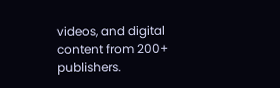videos, and digital content from 200+ publishers.